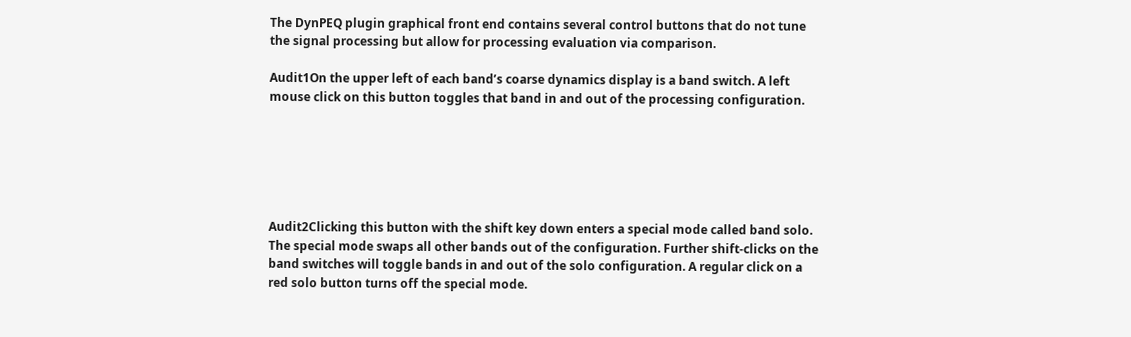The DynPEQ plugin graphical front end contains several control buttons that do not tune the signal processing but allow for processing evaluation via comparison.

Audit1On the upper left of each band’s coarse dynamics display is a band switch. A left mouse click on this button toggles that band in and out of the processing configuration.






Audit2Clicking this button with the shift key down enters a special mode called band solo. The special mode swaps all other bands out of the configuration. Further shift-clicks on the band switches will toggle bands in and out of the solo configuration. A regular click on a red solo button turns off the special mode.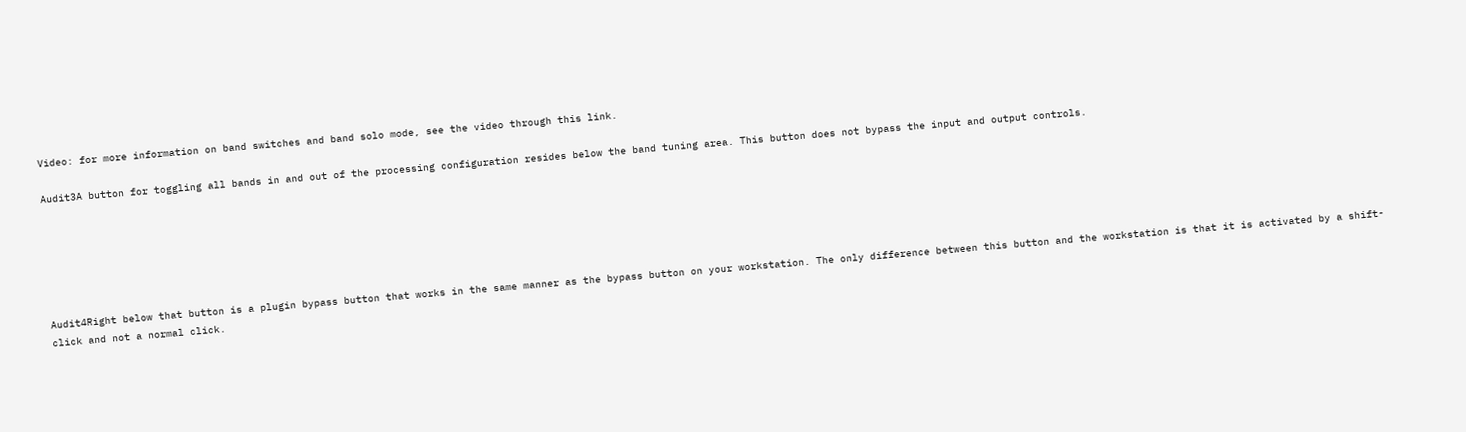Video: for more information on band switches and band solo mode, see the video through this link.

Audit3A button for toggling all bands in and out of the processing configuration resides below the band tuning area. This button does not bypass the input and output controls.






Audit4Right below that button is a plugin bypass button that works in the same manner as the bypass button on your workstation. The only difference between this button and the workstation is that it is activated by a shift-click and not a normal click.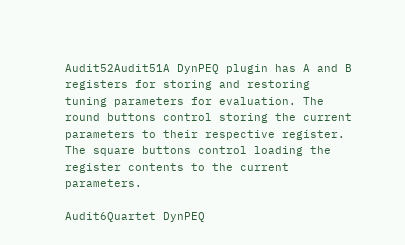Audit52Audit51A DynPEQ plugin has A and B registers for storing and restoring tuning parameters for evaluation. The round buttons control storing the current parameters to their respective register. The square buttons control loading the register contents to the current parameters.

Audit6Quartet DynPEQ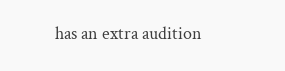has an extra audition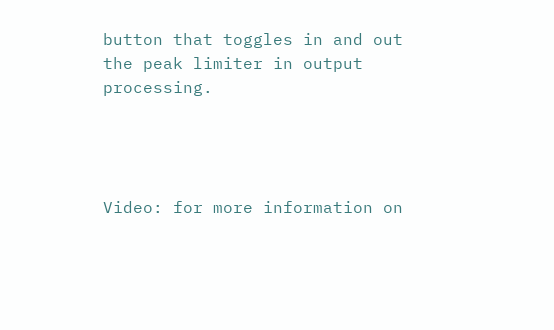button that toggles in and out the peak limiter in output processing.




Video: for more information on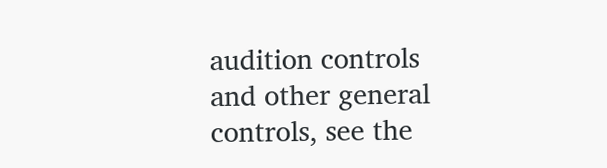audition controls and other general controls, see the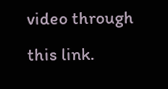video through this link.